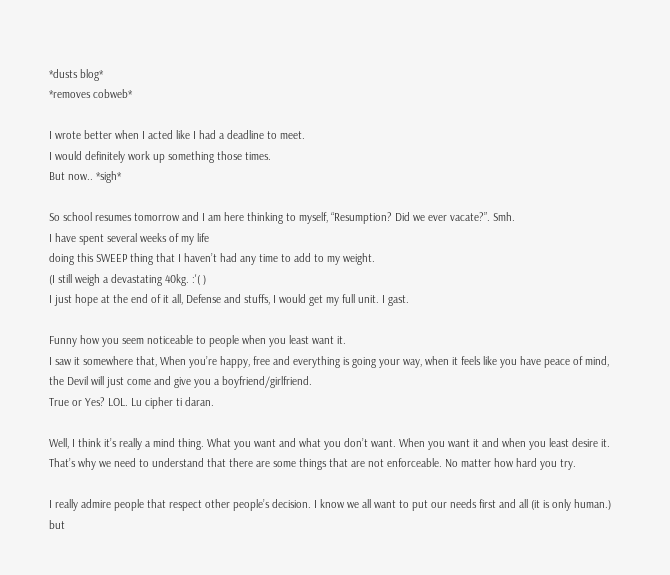*dusts blog*
*removes cobweb*

I wrote better when I acted like I had a deadline to meet.
I would definitely work up something those times.
But now.. *sigh*

So school resumes tomorrow and I am here thinking to myself, “Resumption? Did we ever vacate?”. Smh.
I have spent several weeks of my life
doing this SWEEP thing that I haven’t had any time to add to my weight.
(I still weigh a devastating 40kg. :'( )
I just hope at the end of it all, Defense and stuffs, I would get my full unit. I gast.

Funny how you seem noticeable to people when you least want it.
I saw it somewhere that, When you’re happy, free and everything is going your way, when it feels like you have peace of mind, the Devil will just come and give you a boyfriend/girlfriend.
True or Yes? LOL. Lu cipher ti daran.

Well, I think it’s really a mind thing. What you want and what you don’t want. When you want it and when you least desire it.
That’s why we need to understand that there are some things that are not enforceable. No matter how hard you try.

I really admire people that respect other people’s decision. I know we all want to put our needs first and all (it is only human.) but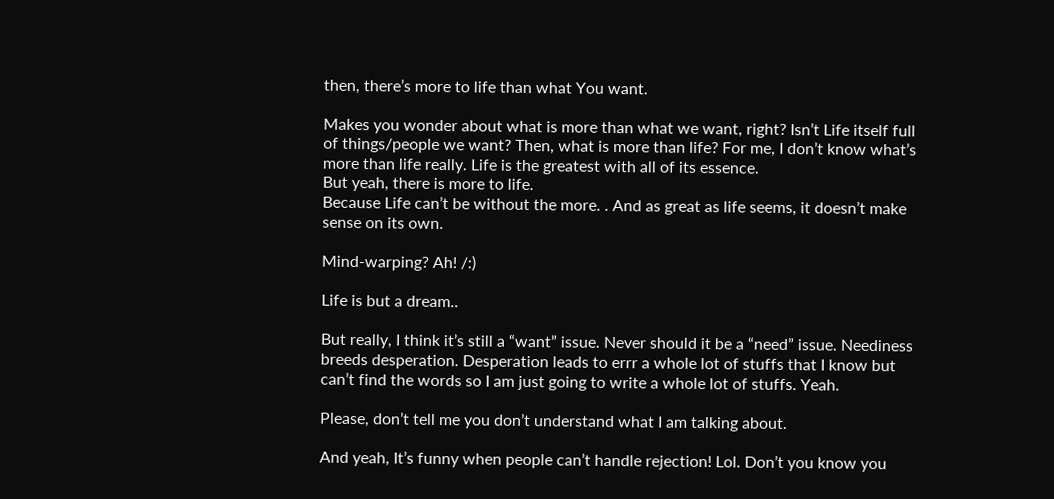then, there’s more to life than what You want.

Makes you wonder about what is more than what we want, right? Isn’t Life itself full of things/people we want? Then, what is more than life? For me, I don’t know what’s more than life really. Life is the greatest with all of its essence.
But yeah, there is more to life.
Because Life can’t be without the more. . And as great as life seems, it doesn’t make sense on its own.

Mind-warping? Ah! /:)

Life is but a dream..

But really, I think it’s still a “want” issue. Never should it be a “need” issue. Neediness breeds desperation. Desperation leads to errr a whole lot of stuffs that I know but can’t find the words so I am just going to write a whole lot of stuffs. Yeah.

Please, don’t tell me you don’t understand what I am talking about.

And yeah, It’s funny when people can’t handle rejection! Lol. Don’t you know you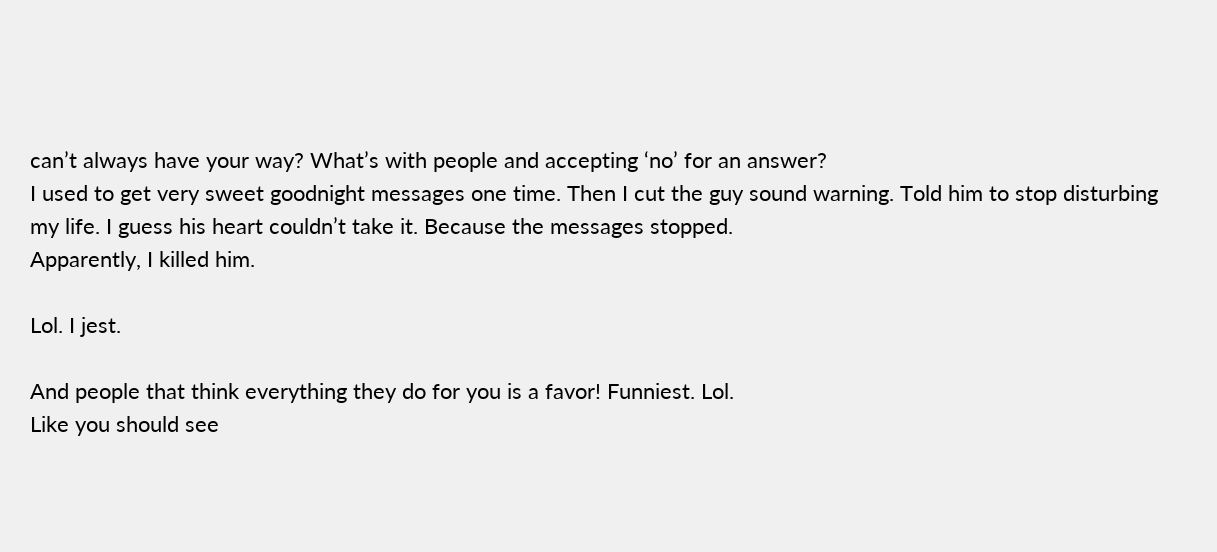can’t always have your way? What’s with people and accepting ‘no’ for an answer?
I used to get very sweet goodnight messages one time. Then I cut the guy sound warning. Told him to stop disturbing my life. I guess his heart couldn’t take it. Because the messages stopped.
Apparently, I killed him.

Lol. I jest.

And people that think everything they do for you is a favor! Funniest. Lol.
Like you should see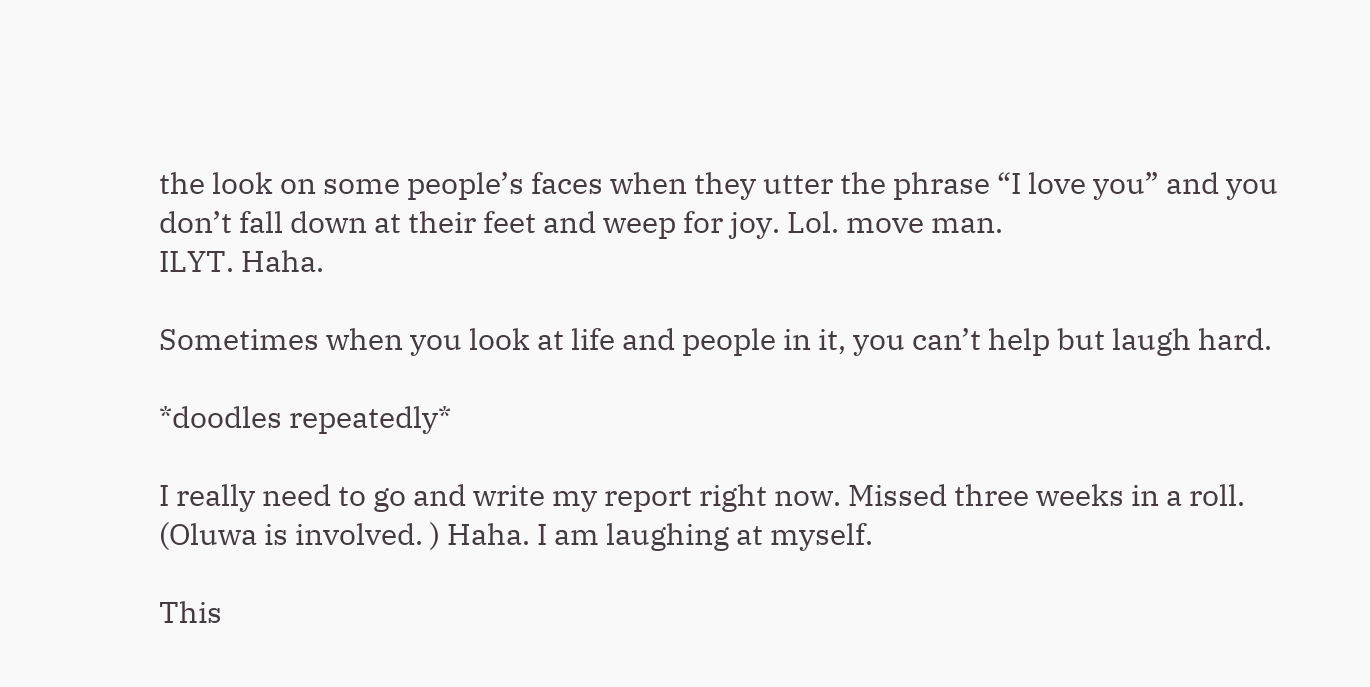the look on some people’s faces when they utter the phrase “I love you” and you don’t fall down at their feet and weep for joy. Lol. move man.
ILYT. Haha.

Sometimes when you look at life and people in it, you can’t help but laugh hard.

*doodles repeatedly*

I really need to go and write my report right now. Missed three weeks in a roll. (Oluwa is involved. ) Haha. I am laughing at myself.

This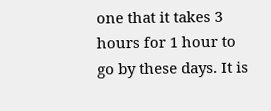one that it takes 3 hours for 1 hour to go by these days. It is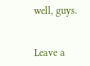well, guys.


Leave a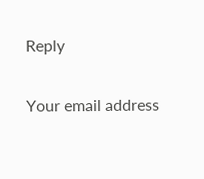Reply

Your email address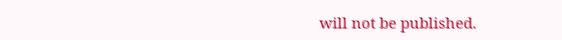will not be published.